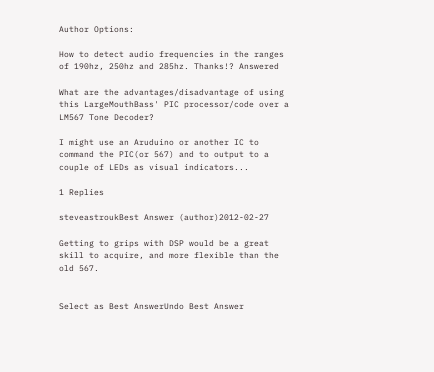Author Options:

How to detect audio frequencies in the ranges of 190hz, 250hz and 285hz. Thanks!? Answered

What are the advantages/disadvantage of using this LargeMouthBass' PIC processor/code over a LM567 Tone Decoder?

I might use an Aruduino or another IC to command the PIC(or 567) and to output to a couple of LEDs as visual indicators...

1 Replies

steveastroukBest Answer (author)2012-02-27

Getting to grips with DSP would be a great skill to acquire, and more flexible than the old 567.


Select as Best AnswerUndo Best Answer